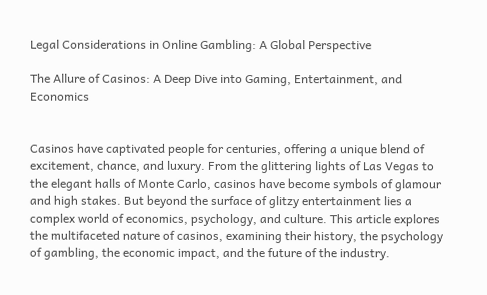Legal Considerations in Online Gambling: A Global Perspective

The Allure of Casinos: A Deep Dive into Gaming, Entertainment, and Economics


Casinos have captivated people for centuries, offering a unique blend of excitement, chance, and luxury. From the glittering lights of Las Vegas to the elegant halls of Monte Carlo, casinos have become symbols of glamour and high stakes. But beyond the surface of glitzy entertainment lies a complex world of economics, psychology, and culture. This article explores the multifaceted nature of casinos, examining their history, the psychology of gambling, the economic impact, and the future of the industry.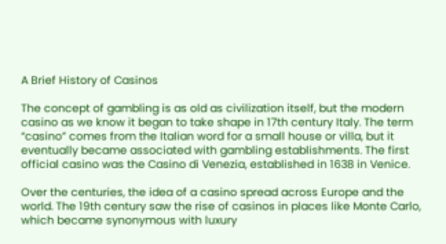A Brief History of Casinos

The concept of gambling is as old as civilization itself, but the modern casino as we know it began to take shape in 17th century Italy. The term “casino” comes from the Italian word for a small house or villa, but it eventually became associated with gambling establishments. The first official casino was the Casino di Venezia, established in 1638 in Venice.

Over the centuries, the idea of a casino spread across Europe and the world. The 19th century saw the rise of casinos in places like Monte Carlo, which became synonymous with luxury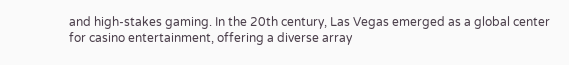and high-stakes gaming. In the 20th century, Las Vegas emerged as a global center for casino entertainment, offering a diverse array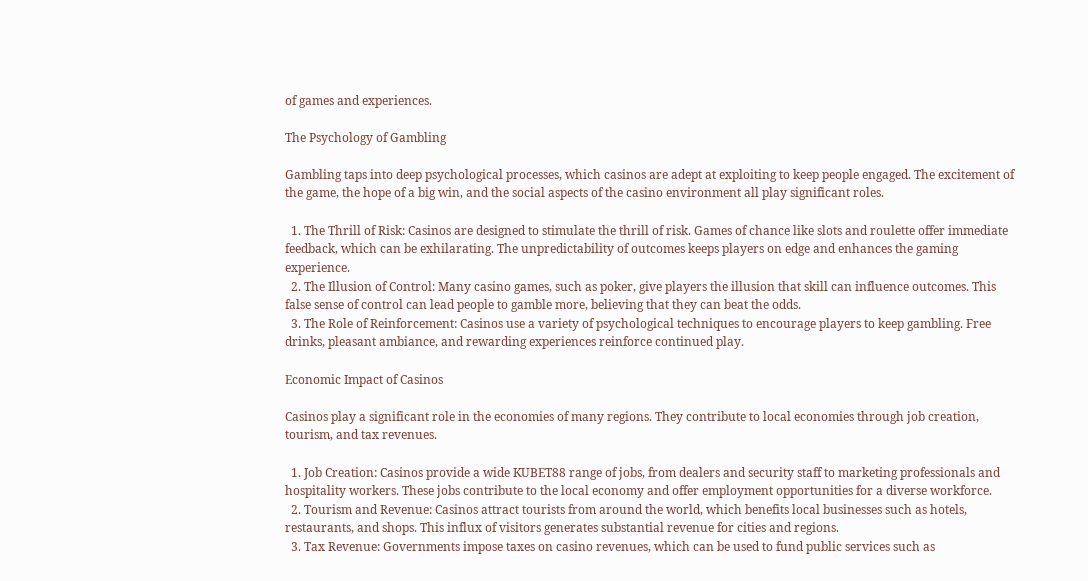of games and experiences.

The Psychology of Gambling

Gambling taps into deep psychological processes, which casinos are adept at exploiting to keep people engaged. The excitement of the game, the hope of a big win, and the social aspects of the casino environment all play significant roles.

  1. The Thrill of Risk: Casinos are designed to stimulate the thrill of risk. Games of chance like slots and roulette offer immediate feedback, which can be exhilarating. The unpredictability of outcomes keeps players on edge and enhances the gaming experience.
  2. The Illusion of Control: Many casino games, such as poker, give players the illusion that skill can influence outcomes. This false sense of control can lead people to gamble more, believing that they can beat the odds.
  3. The Role of Reinforcement: Casinos use a variety of psychological techniques to encourage players to keep gambling. Free drinks, pleasant ambiance, and rewarding experiences reinforce continued play.

Economic Impact of Casinos

Casinos play a significant role in the economies of many regions. They contribute to local economies through job creation, tourism, and tax revenues.

  1. Job Creation: Casinos provide a wide KUBET88 range of jobs, from dealers and security staff to marketing professionals and hospitality workers. These jobs contribute to the local economy and offer employment opportunities for a diverse workforce.
  2. Tourism and Revenue: Casinos attract tourists from around the world, which benefits local businesses such as hotels, restaurants, and shops. This influx of visitors generates substantial revenue for cities and regions.
  3. Tax Revenue: Governments impose taxes on casino revenues, which can be used to fund public services such as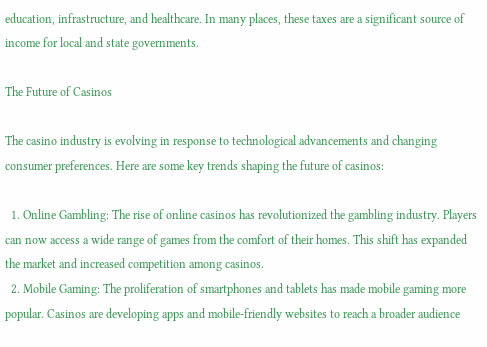education, infrastructure, and healthcare. In many places, these taxes are a significant source of income for local and state governments.

The Future of Casinos

The casino industry is evolving in response to technological advancements and changing consumer preferences. Here are some key trends shaping the future of casinos:

  1. Online Gambling: The rise of online casinos has revolutionized the gambling industry. Players can now access a wide range of games from the comfort of their homes. This shift has expanded the market and increased competition among casinos.
  2. Mobile Gaming: The proliferation of smartphones and tablets has made mobile gaming more popular. Casinos are developing apps and mobile-friendly websites to reach a broader audience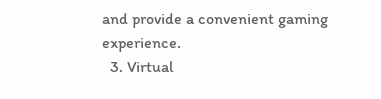and provide a convenient gaming experience.
  3. Virtual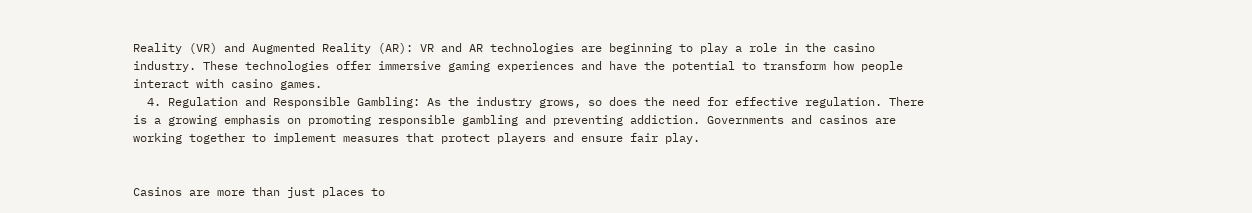Reality (VR) and Augmented Reality (AR): VR and AR technologies are beginning to play a role in the casino industry. These technologies offer immersive gaming experiences and have the potential to transform how people interact with casino games.
  4. Regulation and Responsible Gambling: As the industry grows, so does the need for effective regulation. There is a growing emphasis on promoting responsible gambling and preventing addiction. Governments and casinos are working together to implement measures that protect players and ensure fair play.


Casinos are more than just places to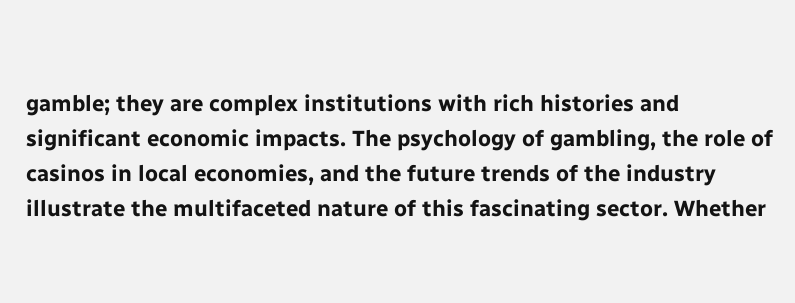gamble; they are complex institutions with rich histories and significant economic impacts. The psychology of gambling, the role of casinos in local economies, and the future trends of the industry illustrate the multifaceted nature of this fascinating sector. Whether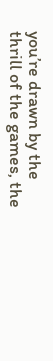you’re drawn by the thrill of the games, the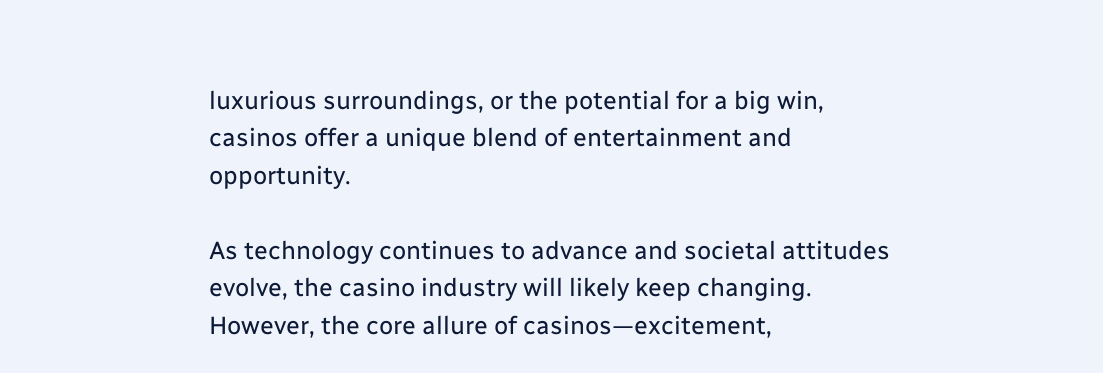luxurious surroundings, or the potential for a big win, casinos offer a unique blend of entertainment and opportunity.

As technology continues to advance and societal attitudes evolve, the casino industry will likely keep changing. However, the core allure of casinos—excitement,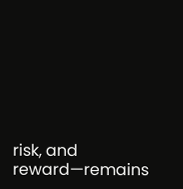risk, and reward—remains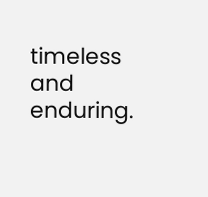timeless and enduring.